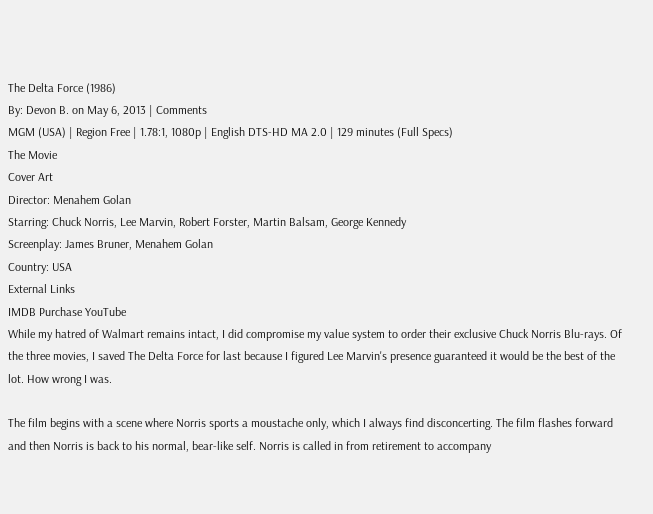The Delta Force (1986)
By: Devon B. on May 6, 2013 | Comments
MGM (USA) | Region Free | 1.78:1, 1080p | English DTS-HD MA 2.0 | 129 minutes (Full Specs)
The Movie
Cover Art
Director: Menahem Golan
Starring: Chuck Norris, Lee Marvin, Robert Forster, Martin Balsam, George Kennedy
Screenplay: James Bruner, Menahem Golan
Country: USA
External Links
IMDB Purchase YouTube
While my hatred of Walmart remains intact, I did compromise my value system to order their exclusive Chuck Norris Blu-rays. Of the three movies, I saved The Delta Force for last because I figured Lee Marvin's presence guaranteed it would be the best of the lot. How wrong I was.

The film begins with a scene where Norris sports a moustache only, which I always find disconcerting. The film flashes forward and then Norris is back to his normal, bear-like self. Norris is called in from retirement to accompany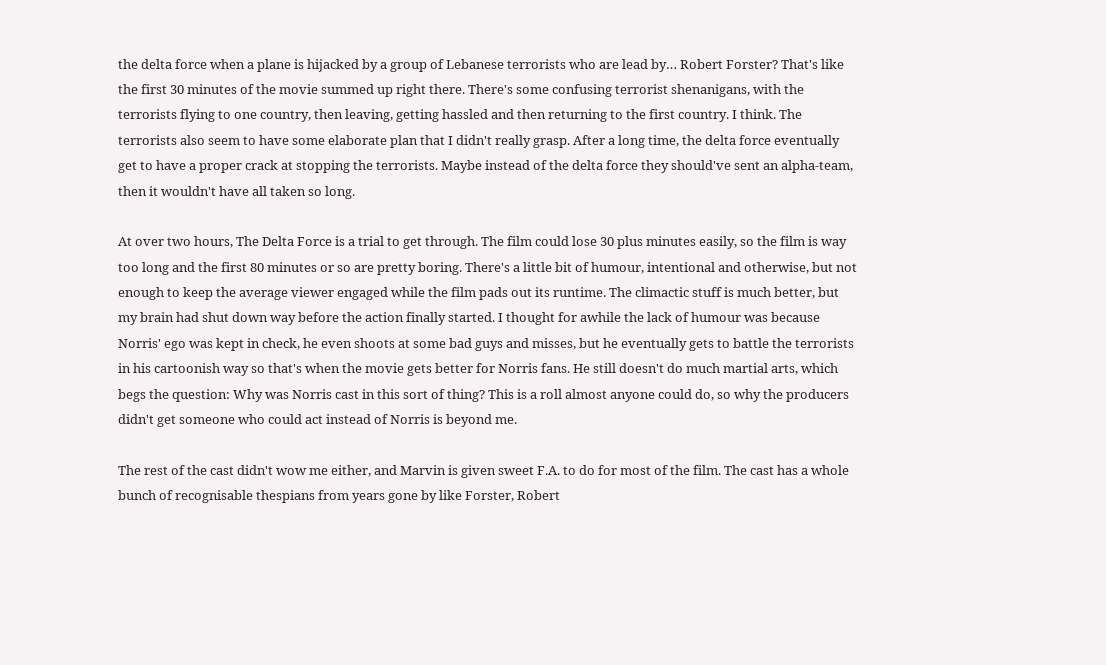the delta force when a plane is hijacked by a group of Lebanese terrorists who are lead by… Robert Forster? That's like the first 30 minutes of the movie summed up right there. There's some confusing terrorist shenanigans, with the terrorists flying to one country, then leaving, getting hassled and then returning to the first country. I think. The terrorists also seem to have some elaborate plan that I didn't really grasp. After a long time, the delta force eventually get to have a proper crack at stopping the terrorists. Maybe instead of the delta force they should've sent an alpha-team, then it wouldn't have all taken so long.

At over two hours, The Delta Force is a trial to get through. The film could lose 30 plus minutes easily, so the film is way too long and the first 80 minutes or so are pretty boring. There's a little bit of humour, intentional and otherwise, but not enough to keep the average viewer engaged while the film pads out its runtime. The climactic stuff is much better, but my brain had shut down way before the action finally started. I thought for awhile the lack of humour was because Norris' ego was kept in check, he even shoots at some bad guys and misses, but he eventually gets to battle the terrorists in his cartoonish way so that's when the movie gets better for Norris fans. He still doesn't do much martial arts, which begs the question: Why was Norris cast in this sort of thing? This is a roll almost anyone could do, so why the producers didn't get someone who could act instead of Norris is beyond me.

The rest of the cast didn't wow me either, and Marvin is given sweet F.A. to do for most of the film. The cast has a whole bunch of recognisable thespians from years gone by like Forster, Robert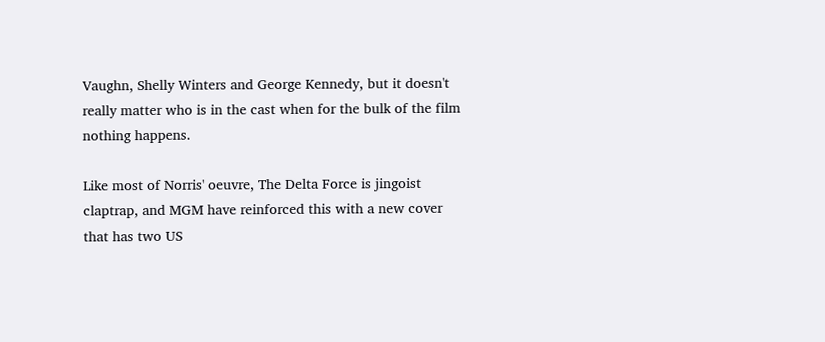Vaughn, Shelly Winters and George Kennedy, but it doesn't really matter who is in the cast when for the bulk of the film nothing happens.

Like most of Norris' oeuvre, The Delta Force is jingoist claptrap, and MGM have reinforced this with a new cover that has two US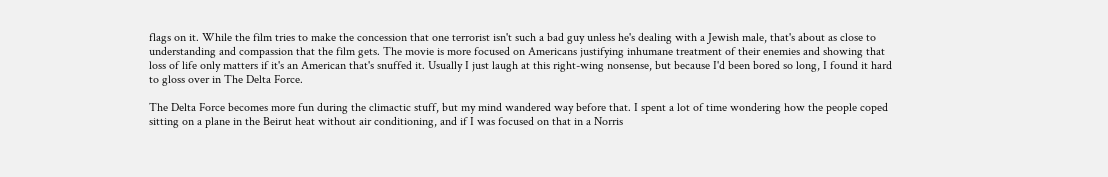flags on it. While the film tries to make the concession that one terrorist isn't such a bad guy unless he's dealing with a Jewish male, that's about as close to understanding and compassion that the film gets. The movie is more focused on Americans justifying inhumane treatment of their enemies and showing that loss of life only matters if it's an American that's snuffed it. Usually I just laugh at this right-wing nonsense, but because I'd been bored so long, I found it hard to gloss over in The Delta Force.

The Delta Force becomes more fun during the climactic stuff, but my mind wandered way before that. I spent a lot of time wondering how the people coped sitting on a plane in the Beirut heat without air conditioning, and if I was focused on that in a Norris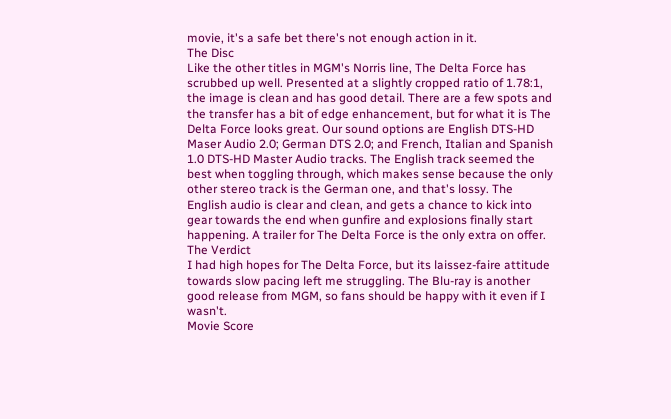movie, it's a safe bet there's not enough action in it.
The Disc
Like the other titles in MGM's Norris line, The Delta Force has scrubbed up well. Presented at a slightly cropped ratio of 1.78:1, the image is clean and has good detail. There are a few spots and the transfer has a bit of edge enhancement, but for what it is The Delta Force looks great. Our sound options are English DTS-HD Maser Audio 2.0; German DTS 2.0; and French, Italian and Spanish 1.0 DTS-HD Master Audio tracks. The English track seemed the best when toggling through, which makes sense because the only other stereo track is the German one, and that's lossy. The English audio is clear and clean, and gets a chance to kick into gear towards the end when gunfire and explosions finally start happening. A trailer for The Delta Force is the only extra on offer.
The Verdict
I had high hopes for The Delta Force, but its laissez-faire attitude towards slow pacing left me struggling. The Blu-ray is another good release from MGM, so fans should be happy with it even if I wasn't.
Movie Score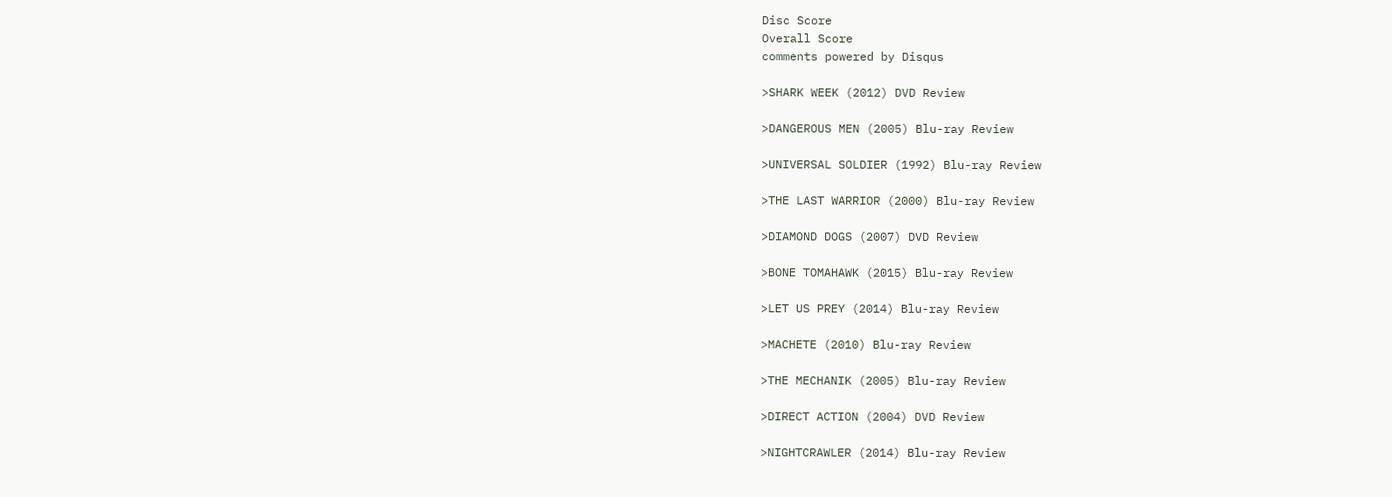Disc Score
Overall Score
comments powered by Disqus

>SHARK WEEK (2012) DVD Review

>DANGEROUS MEN (2005) Blu-ray Review

>UNIVERSAL SOLDIER (1992) Blu-ray Review

>THE LAST WARRIOR (2000) Blu-ray Review

>DIAMOND DOGS (2007) DVD Review

>BONE TOMAHAWK (2015) Blu-ray Review

>LET US PREY (2014) Blu-ray Review

>MACHETE (2010) Blu-ray Review

>THE MECHANIK (2005) Blu-ray Review

>DIRECT ACTION (2004) DVD Review

>NIGHTCRAWLER (2014) Blu-ray Review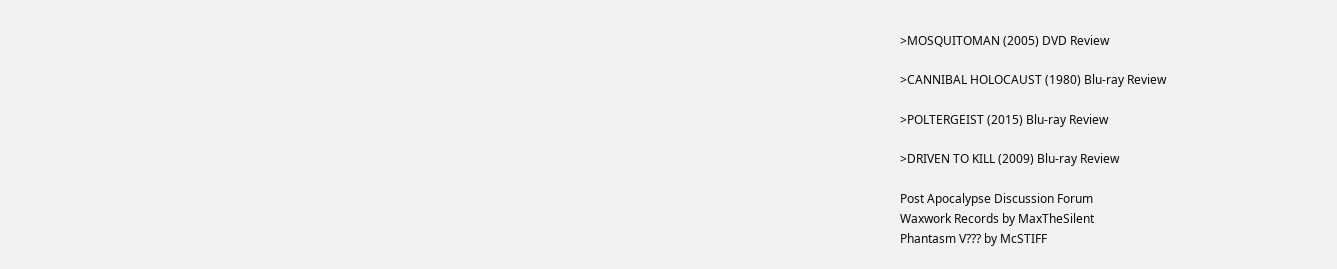>MOSQUITOMAN (2005) DVD Review

>CANNIBAL HOLOCAUST (1980) Blu-ray Review

>POLTERGEIST (2015) Blu-ray Review

>DRIVEN TO KILL (2009) Blu-ray Review

Post Apocalypse Discussion Forum
Waxwork Records by MaxTheSilent
Phantasm V??? by McSTIFF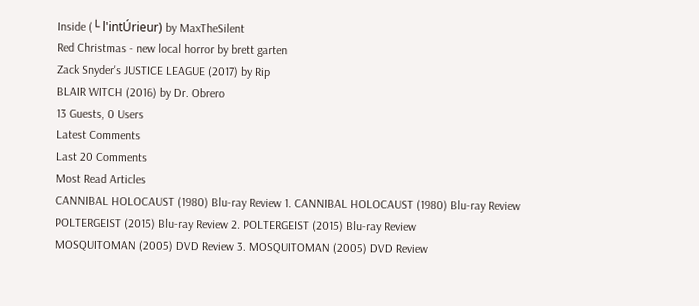Inside (└ l'intÚrieur) by MaxTheSilent
Red Christmas - new local horror by brett garten
Zack Snyder's JUSTICE LEAGUE (2017) by Rip
BLAIR WITCH (2016) by Dr. Obrero
13 Guests, 0 Users
Latest Comments
Last 20 Comments
Most Read Articles
CANNIBAL HOLOCAUST (1980) Blu-ray Review 1. CANNIBAL HOLOCAUST (1980) Blu-ray Review
POLTERGEIST (2015) Blu-ray Review 2. POLTERGEIST (2015) Blu-ray Review
MOSQUITOMAN (2005) DVD Review 3. MOSQUITOMAN (2005) DVD Review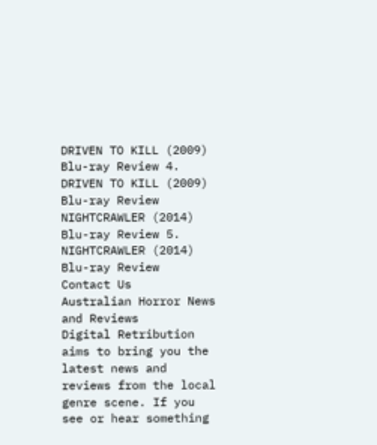DRIVEN TO KILL (2009) Blu-ray Review 4. DRIVEN TO KILL (2009) Blu-ray Review
NIGHTCRAWLER (2014) Blu-ray Review 5. NIGHTCRAWLER (2014) Blu-ray Review
Contact Us
Australian Horror News and Reviews
Digital Retribution aims to bring you the latest news and reviews from the local genre scene. If you see or hear something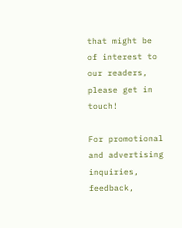that might be of interest to our readers, please get in touch!

For promotional and advertising inquiries, feedback,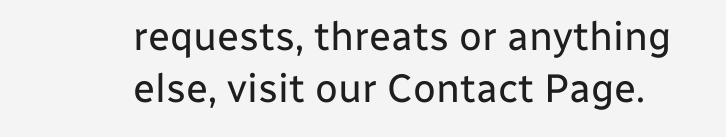requests, threats or anything else, visit our Contact Page.